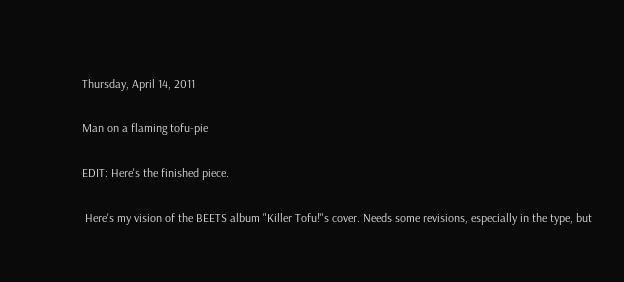Thursday, April 14, 2011

Man on a flaming tofu-pie

EDIT: Here's the finished piece.

 Here's my vision of the BEETS album "Killer Tofu!"s cover. Needs some revisions, especially in the type, but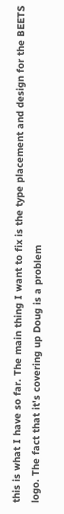this is what I have so far. The main thing I want to fix is the type placement and design for the BEETS logo. The fact that it's covering up Doug is a problem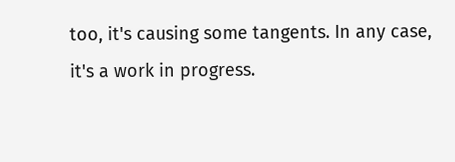too, it's causing some tangents. In any case, it's a work in progress.